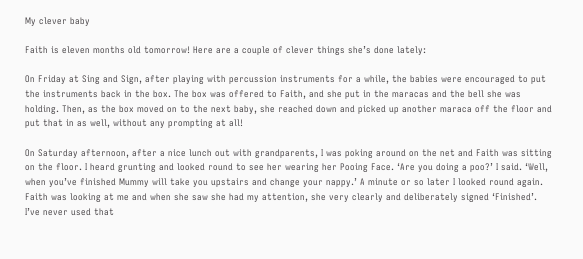My clever baby

Faith is eleven months old tomorrow! Here are a couple of clever things she’s done lately:

On Friday at Sing and Sign, after playing with percussion instruments for a while, the babies were encouraged to put the instruments back in the box. The box was offered to Faith, and she put in the maracas and the bell she was holding. Then, as the box moved on to the next baby, she reached down and picked up another maraca off the floor and put that in as well, without any prompting at all!

On Saturday afternoon, after a nice lunch out with grandparents, I was poking around on the net and Faith was sitting on the floor. I heard grunting and looked round to see her wearing her Pooing Face. ‘Are you doing a poo?’ I said. ‘Well, when you’ve finished Mummy will take you upstairs and change your nappy.’ A minute or so later I looked round again. Faith was looking at me and when she saw she had my attention, she very clearly and deliberately signed ‘Finished’. I’ve never used that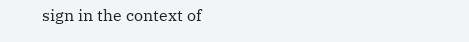sign in the context of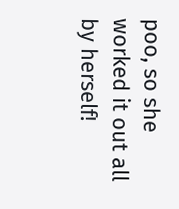poo, so she worked it out all by herself!